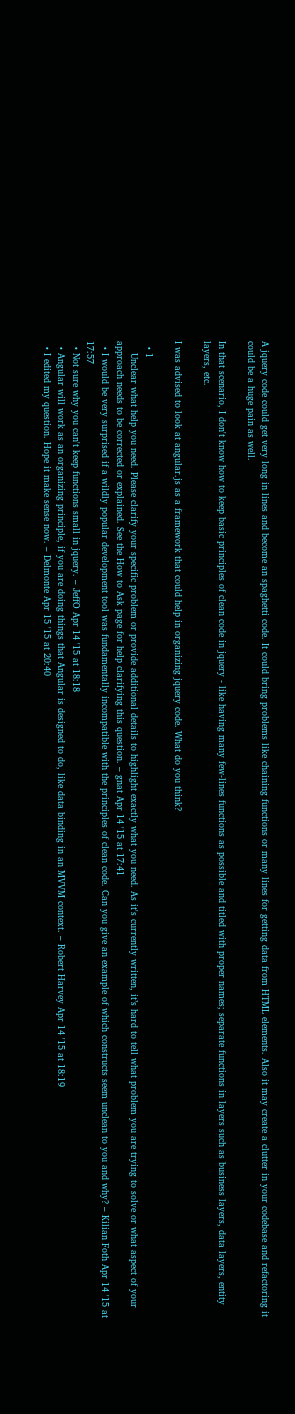A jquery code could get very long in lines and become an spaghetti code. It could bring problems like chaining functions or many lines for getting data from HTML elements. Also it may create a clutter in your codebase and refactoring it could be a huge pain as well.

In that scenario, I don't know how to keep basic principles of clean code in jquery - like having many few-lines functions as possible and titled with proper names; separate functions in layers such as business layers, data layers, entity layers, etc.

I was advised to look at angular.js as a framework that could help in organizing jquery code. What do you think?

  • 1
    Unclear what help you need. Please clarify your specific problem or provide additional details to highlight exactly what you need. As it's currently written, it’s hard to tell what problem you are trying to solve or what aspect of your approach needs to be corrected or explained. See the How to Ask page for help clarifying this question. – gnat Apr 14 '15 at 17:41
  • I would be very surprised if a wildly popular development tool was fundamentally incompatible with the principles of clean code. Can you give an example of which constructs seem unclean to you and why? – Kilian Foth Apr 14 '15 at 17:57
  • Not sure why you can't keep functions small in jquery. – JeffO Apr 14 '15 at 18:18
  • Angular will work as an organizing principle, if you are doing things that Angular is designed to do, like data binding in an MVVM context. – Robert Harvey Apr 14 '15 at 18:19
  • I edited my question. Hope it make sense now. – Delmonte Apr 15 '15 at 20:40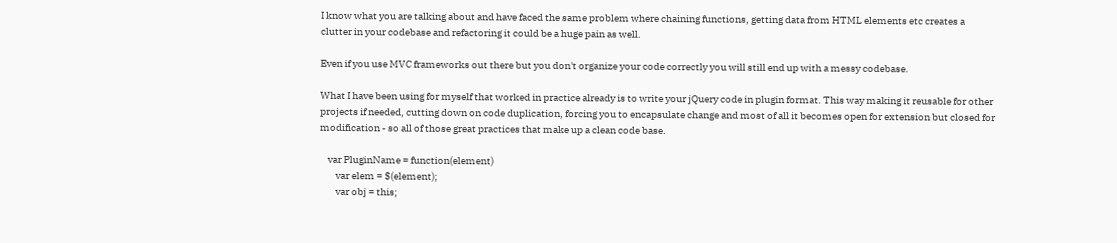I know what you are talking about and have faced the same problem where chaining functions, getting data from HTML elements etc creates a clutter in your codebase and refactoring it could be a huge pain as well.

Even if you use MVC frameworks out there but you don't organize your code correctly you will still end up with a messy codebase.

What I have been using for myself that worked in practice already is to write your jQuery code in plugin format. This way making it reusable for other projects if needed, cutting down on code duplication, forcing you to encapsulate change and most of all it becomes open for extension but closed for modification - so all of those great practices that make up a clean code base.

    var PluginName = function(element)
        var elem = $(element);
        var obj = this;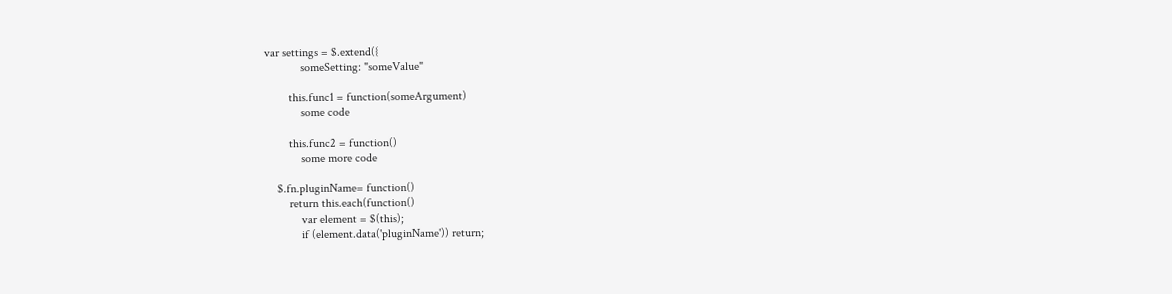var settings = $.extend({
            someSetting: "someValue"

        this.func1 = function(someArgument)
            some code

        this.func2 = function()
            some more code

    $.fn.pluginName= function()
        return this.each(function()
            var element = $(this);
            if (element.data('pluginName')) return;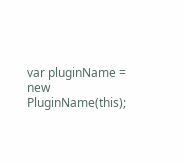var pluginName = new PluginName(this);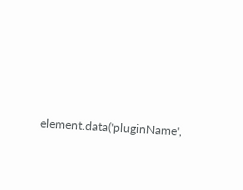element.data('pluginName',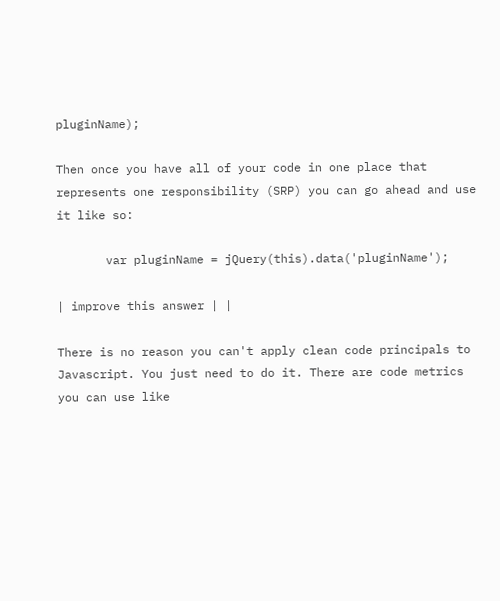pluginName);

Then once you have all of your code in one place that represents one responsibility (SRP) you can go ahead and use it like so:

       var pluginName = jQuery(this).data('pluginName');

| improve this answer | |

There is no reason you can't apply clean code principals to Javascript. You just need to do it. There are code metrics you can use like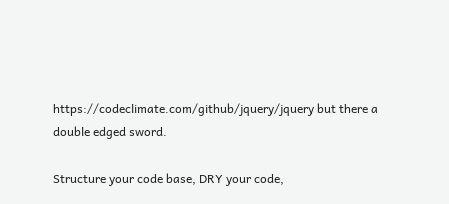https://codeclimate.com/github/jquery/jquery but there a double edged sword.

Structure your code base, DRY your code,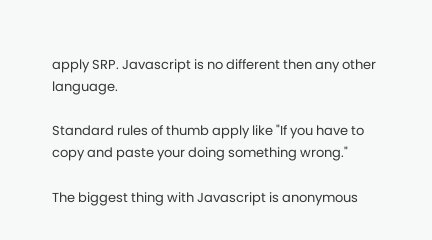apply SRP. Javascript is no different then any other language.

Standard rules of thumb apply like "If you have to copy and paste your doing something wrong."

The biggest thing with Javascript is anonymous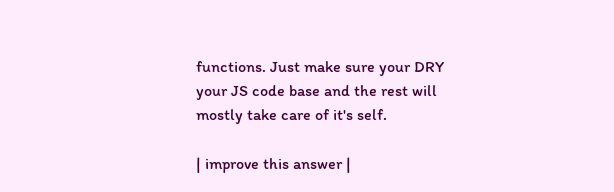functions. Just make sure your DRY your JS code base and the rest will mostly take care of it's self.

| improve this answer |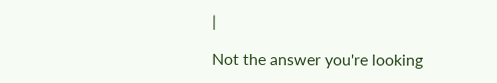|

Not the answer you're looking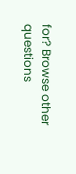for? Browse other questions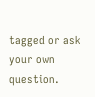tagged or ask your own question.